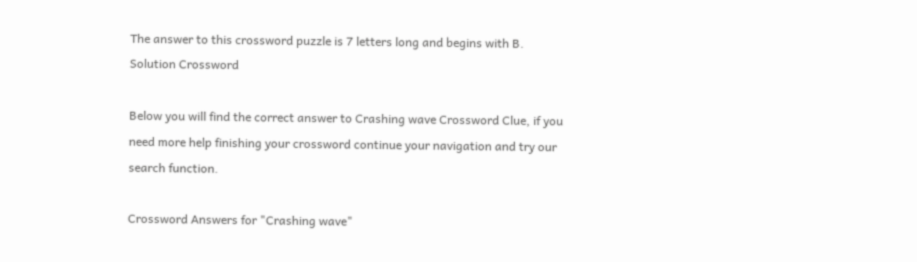The answer to this crossword puzzle is 7 letters long and begins with B.
Solution Crossword

Below you will find the correct answer to Crashing wave Crossword Clue, if you need more help finishing your crossword continue your navigation and try our search function.

Crossword Answers for "Crashing wave"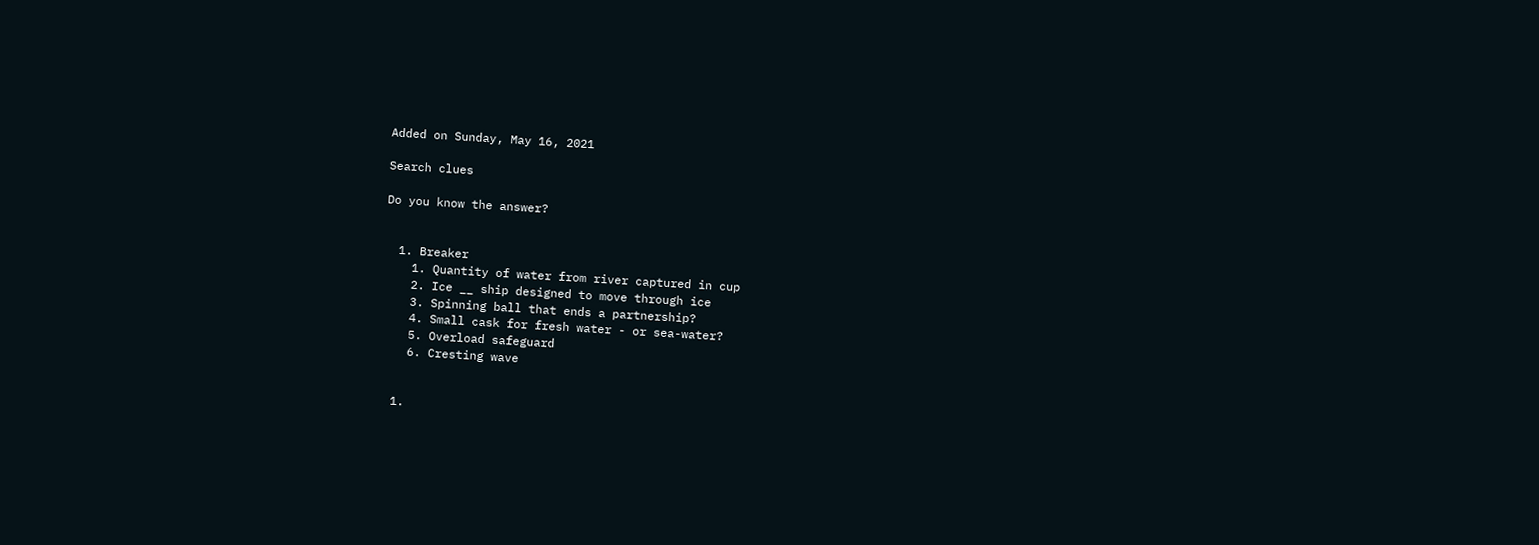Added on Sunday, May 16, 2021

Search clues

Do you know the answer?


  1. Breaker
    1. Quantity of water from river captured in cup
    2. Ice __ ship designed to move through ice
    3. Spinning ball that ends a partnership?
    4. Small cask for fresh water - or sea-water?
    5. Overload safeguard
    6. Cresting wave


  1.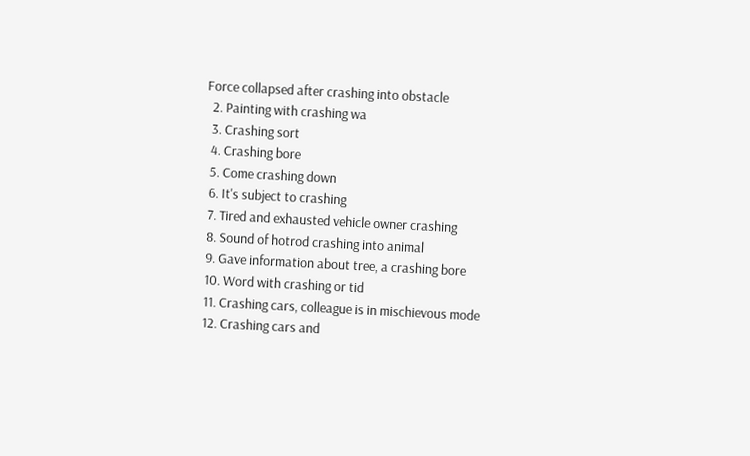Force collapsed after crashing into obstacle
  2. Painting with crashing wa
  3. Crashing sort
  4. Crashing bore
  5. Come crashing down
  6. It's subject to crashing
  7. Tired and exhausted vehicle owner crashing
  8. Sound of hotrod crashing into animal
  9. Gave information about tree, a crashing bore
  10. Word with crashing or tid
  11. Crashing cars, colleague is in mischievous mode
  12. Crashing cars and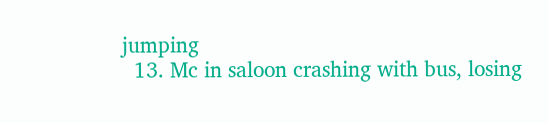jumping
  13. Mc in saloon crashing with bus, losing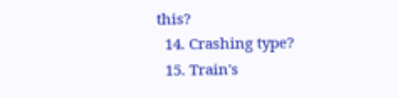this?
  14. Crashing type?
  15. Train's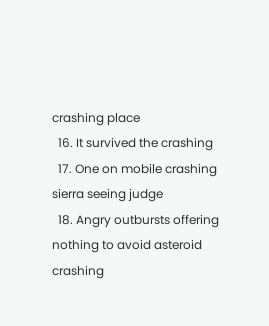crashing place
  16. It survived the crashing
  17. One on mobile crashing sierra seeing judge
  18. Angry outbursts offering nothing to avoid asteroid crashing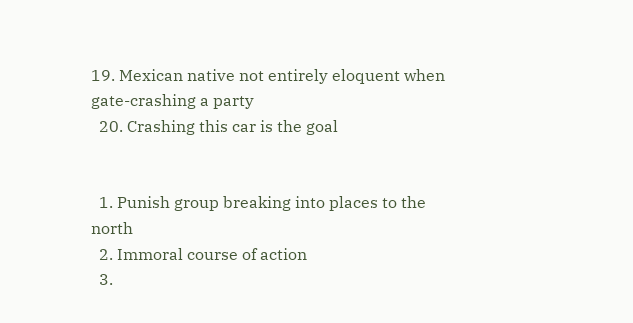19. Mexican native not entirely eloquent when gate-crashing a party
  20. Crashing this car is the goal


  1. Punish group breaking into places to the north
  2. Immoral course of action
  3.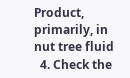Product, primarily, in nut tree fluid
  4. Check the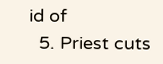id of
  5. Priest cuts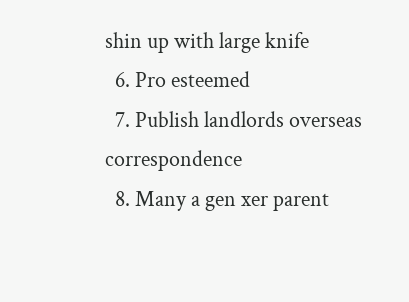shin up with large knife
  6. Pro esteemed
  7. Publish landlords overseas correspondence
  8. Many a gen xer parent